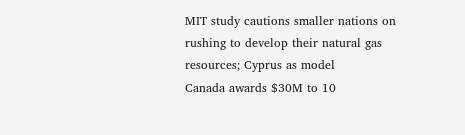MIT study cautions smaller nations on rushing to develop their natural gas resources; Cyprus as model
Canada awards $30M to 10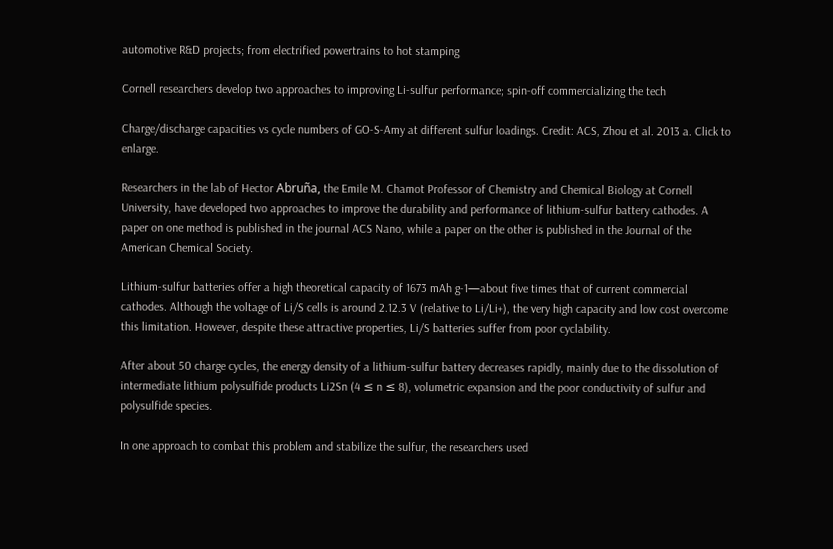automotive R&D projects; from electrified powertrains to hot stamping

Cornell researchers develop two approaches to improving Li-sulfur performance; spin-off commercializing the tech

Charge/discharge capacities vs cycle numbers of GO-S-Amy at different sulfur loadings. Credit: ACS, Zhou et al. 2013 a. Click to enlarge.

Researchers in the lab of Hector Abruña, the Emile M. Chamot Professor of Chemistry and Chemical Biology at Cornell University, have developed two approaches to improve the durability and performance of lithium-sulfur battery cathodes. A paper on one method is published in the journal ACS Nano, while a paper on the other is published in the Journal of the American Chemical Society.

Lithium-sulfur batteries offer a high theoretical capacity of 1673 mAh g-1—about five times that of current commercial cathodes. Although the voltage of Li/S cells is around 2.12.3 V (relative to Li/Li+), the very high capacity and low cost overcome this limitation. However, despite these attractive properties, Li/S batteries suffer from poor cyclability.

After about 50 charge cycles, the energy density of a lithium-sulfur battery decreases rapidly, mainly due to the dissolution of intermediate lithium polysulfide products Li2Sn (4 ≤ n ≤ 8), volumetric expansion and the poor conductivity of sulfur and polysulfide species.

In one approach to combat this problem and stabilize the sulfur, the researchers used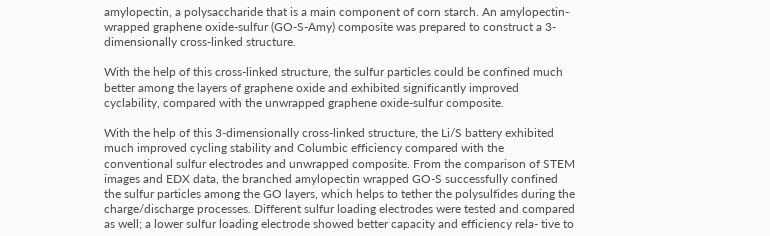amylopectin, a polysaccharide that is a main component of corn starch. An amylopectin-wrapped graphene oxide-sulfur (GO-S-Amy) composite was prepared to construct a 3-dimensionally cross-linked structure.

With the help of this cross-linked structure, the sulfur particles could be confined much better among the layers of graphene oxide and exhibited significantly improved cyclability, compared with the unwrapped graphene oxide-sulfur composite.

With the help of this 3-dimensionally cross-linked structure, the Li/S battery exhibited much improved cycling stability and Columbic efficiency compared with the conventional sulfur electrodes and unwrapped composite. From the comparison of STEM images and EDX data, the branched amylopectin wrapped GO-S successfully confined the sulfur particles among the GO layers, which helps to tether the polysulfides during the charge/discharge processes. Different sulfur loading electrodes were tested and compared as well; a lower sulfur loading electrode showed better capacity and efficiency rela- tive to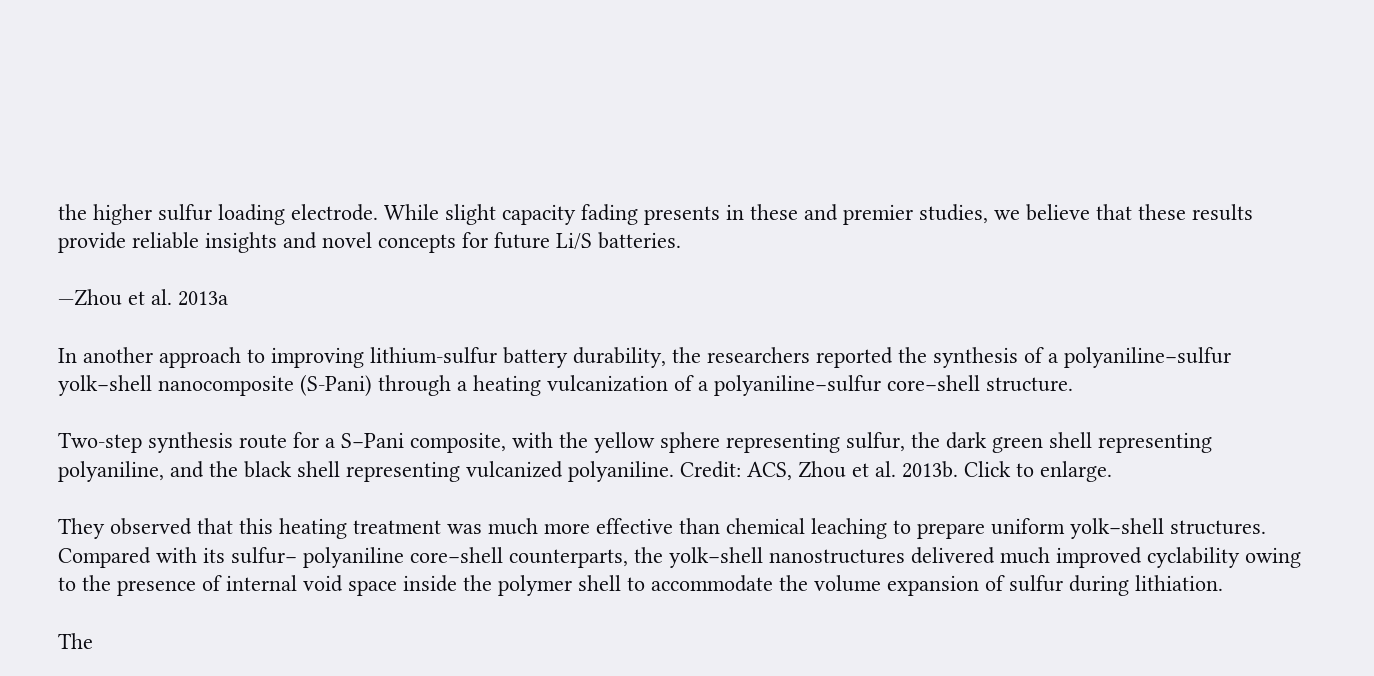the higher sulfur loading electrode. While slight capacity fading presents in these and premier studies, we believe that these results provide reliable insights and novel concepts for future Li/S batteries.

—Zhou et al. 2013a

In another approach to improving lithium-sulfur battery durability, the researchers reported the synthesis of a polyaniline−sulfur yolk−shell nanocomposite (S-Pani) through a heating vulcanization of a polyaniline−sulfur core−shell structure.

Two-step synthesis route for a S−Pani composite, with the yellow sphere representing sulfur, the dark green shell representing polyaniline, and the black shell representing vulcanized polyaniline. Credit: ACS, Zhou et al. 2013b. Click to enlarge.

They observed that this heating treatment was much more effective than chemical leaching to prepare uniform yolk−shell structures. Compared with its sulfur− polyaniline core−shell counterparts, the yolk−shell nanostructures delivered much improved cyclability owing to the presence of internal void space inside the polymer shell to accommodate the volume expansion of sulfur during lithiation.

The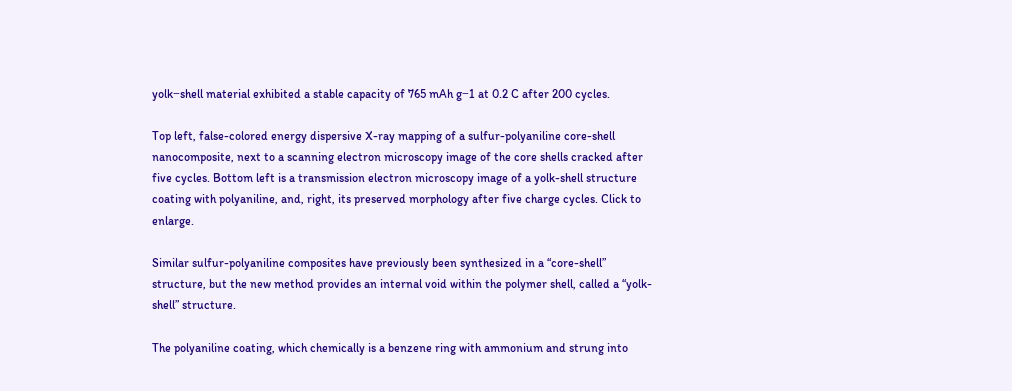yolk−shell material exhibited a stable capacity of 765 mAh g−1 at 0.2 C after 200 cycles.

Top left, false-colored energy dispersive X-ray mapping of a sulfur-polyaniline core-shell nanocomposite, next to a scanning electron microscopy image of the core shells cracked after five cycles. Bottom left is a transmission electron microscopy image of a yolk-shell structure coating with polyaniline, and, right, its preserved morphology after five charge cycles. Click to enlarge.

Similar sulfur-polyaniline composites have previously been synthesized in a “core-shell” structure, but the new method provides an internal void within the polymer shell, called a “yolk-shell” structure.

The polyaniline coating, which chemically is a benzene ring with ammonium and strung into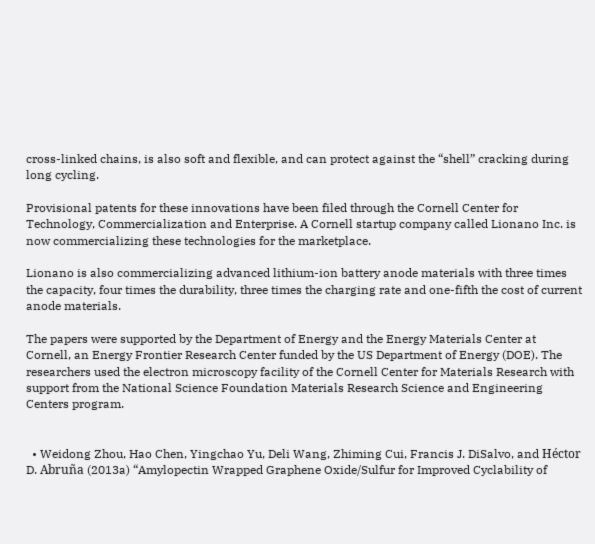cross-linked chains, is also soft and flexible, and can protect against the “shell” cracking during long cycling.

Provisional patents for these innovations have been filed through the Cornell Center for Technology, Commercialization and Enterprise. A Cornell startup company called Lionano Inc. is now commercializing these technologies for the marketplace.

Lionano is also commercializing advanced lithium-ion battery anode materials with three times the capacity, four times the durability, three times the charging rate and one-fifth the cost of current anode materials.

The papers were supported by the Department of Energy and the Energy Materials Center at Cornell, an Energy Frontier Research Center funded by the US Department of Energy (DOE). The researchers used the electron microscopy facility of the Cornell Center for Materials Research with support from the National Science Foundation Materials Research Science and Engineering Centers program.


  • Weidong Zhou, Hao Chen, Yingchao Yu, Deli Wang, Zhiming Cui, Francis J. DiSalvo, and Héctor D. Abruña (2013a) “Amylopectin Wrapped Graphene Oxide/Sulfur for Improved Cyclability of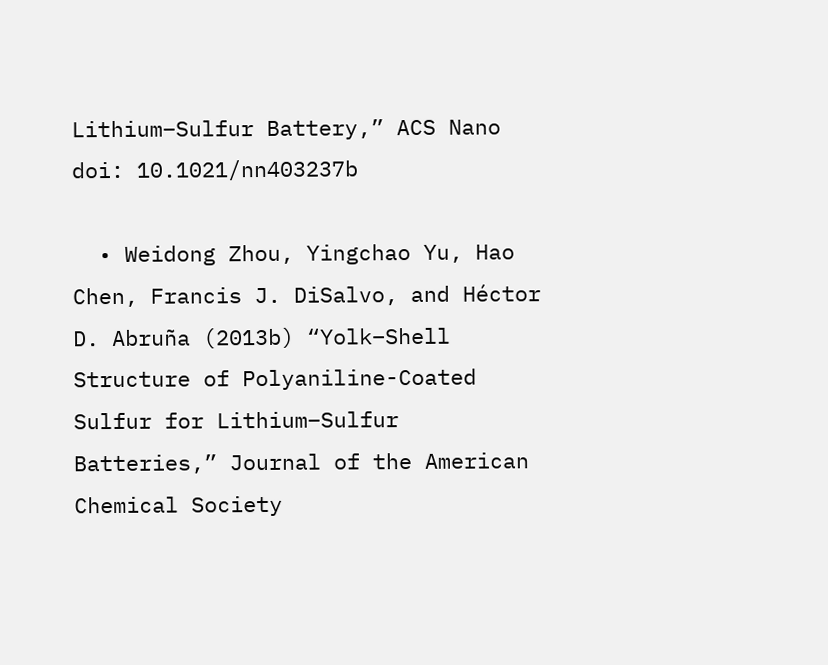Lithium–Sulfur Battery,” ACS Nano doi: 10.1021/nn403237b

  • Weidong Zhou, Yingchao Yu, Hao Chen, Francis J. DiSalvo, and Héctor D. Abruña (2013b) “Yolk–Shell Structure of Polyaniline-Coated Sulfur for Lithium–Sulfur Batteries,” Journal of the American Chemical Society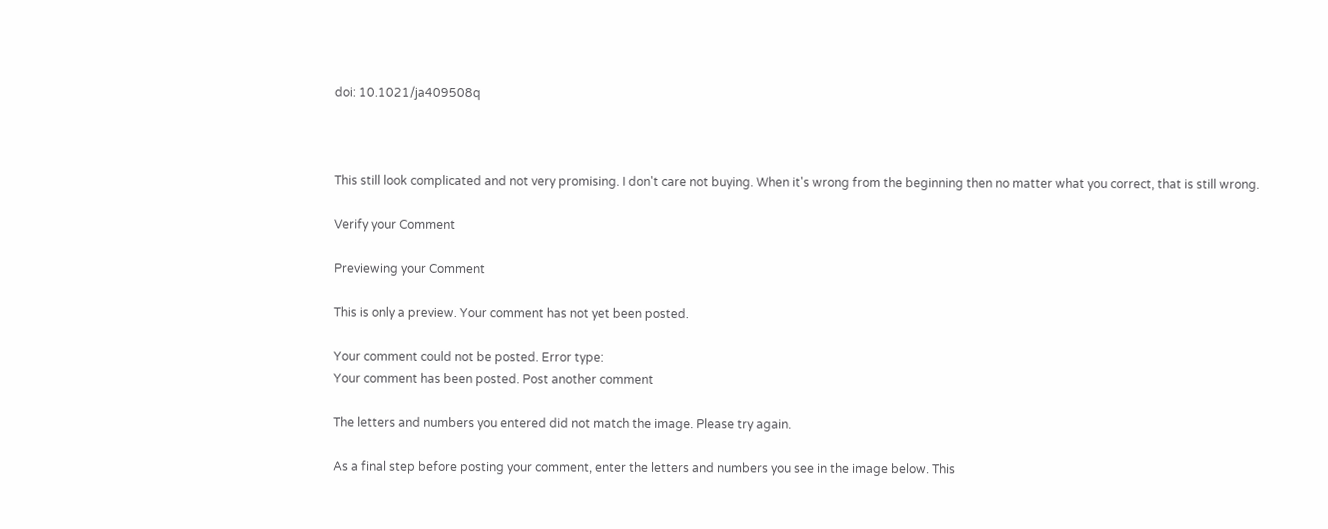doi: 10.1021/ja409508q



This still look complicated and not very promising. I don't care not buying. When it's wrong from the beginning then no matter what you correct, that is still wrong.

Verify your Comment

Previewing your Comment

This is only a preview. Your comment has not yet been posted.

Your comment could not be posted. Error type:
Your comment has been posted. Post another comment

The letters and numbers you entered did not match the image. Please try again.

As a final step before posting your comment, enter the letters and numbers you see in the image below. This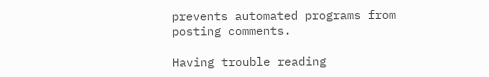prevents automated programs from posting comments.

Having trouble reading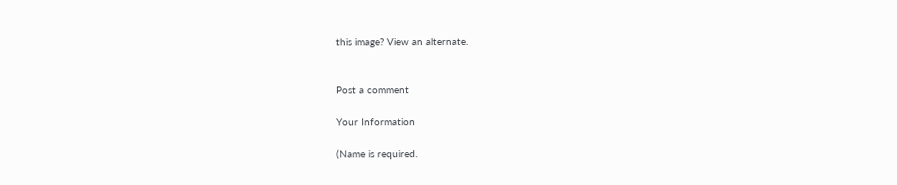this image? View an alternate.


Post a comment

Your Information

(Name is required.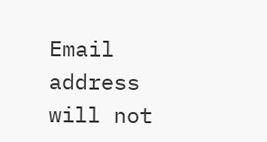Email address will not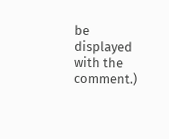be displayed with the comment.)